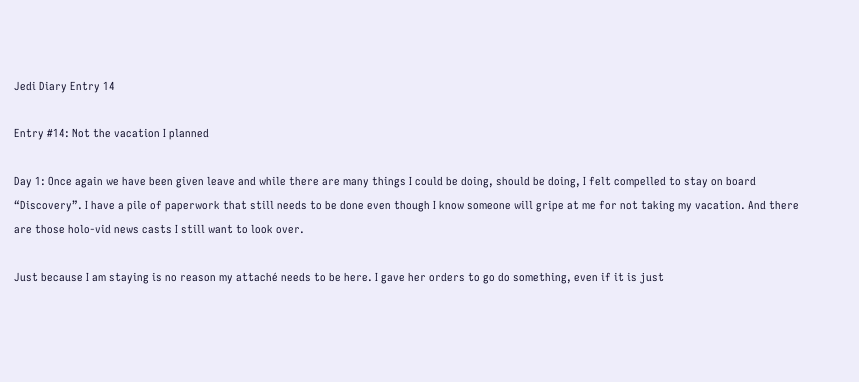Jedi Diary Entry 14

Entry #14: Not the vacation I planned

Day 1: Once again we have been given leave and while there are many things I could be doing, should be doing, I felt compelled to stay on board “Discovery”. I have a pile of paperwork that still needs to be done even though I know someone will gripe at me for not taking my vacation. And there are those holo-vid news casts I still want to look over.

Just because I am staying is no reason my attaché needs to be here. I gave her orders to go do something, even if it is just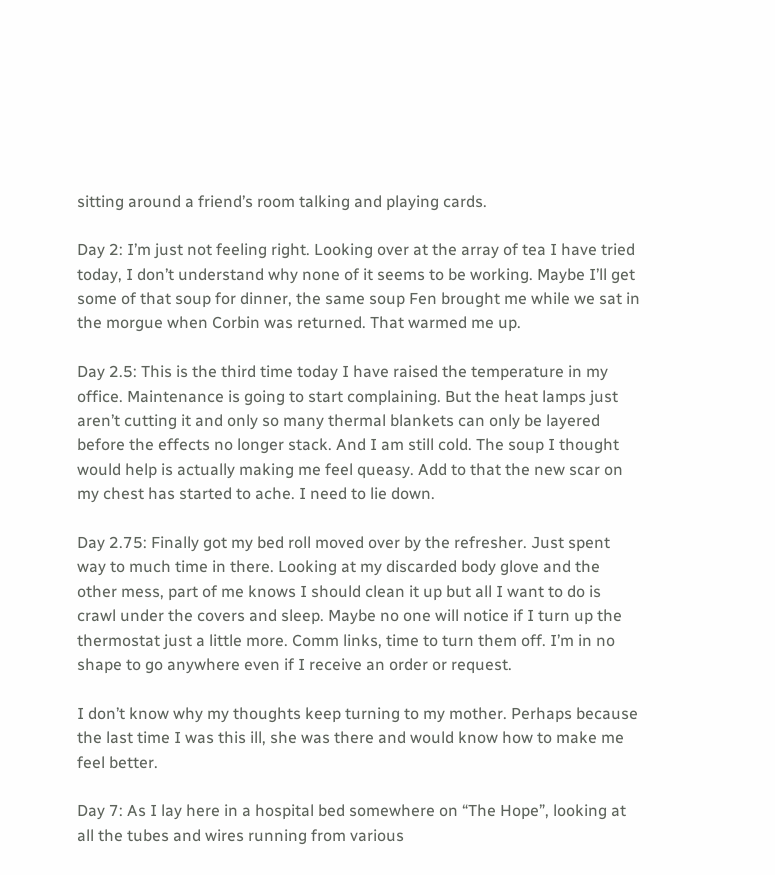sitting around a friend’s room talking and playing cards.

Day 2: I’m just not feeling right. Looking over at the array of tea I have tried today, I don’t understand why none of it seems to be working. Maybe I’ll get some of that soup for dinner, the same soup Fen brought me while we sat in the morgue when Corbin was returned. That warmed me up.

Day 2.5: This is the third time today I have raised the temperature in my office. Maintenance is going to start complaining. But the heat lamps just aren’t cutting it and only so many thermal blankets can only be layered before the effects no longer stack. And I am still cold. The soup I thought would help is actually making me feel queasy. Add to that the new scar on my chest has started to ache. I need to lie down.

Day 2.75: Finally got my bed roll moved over by the refresher. Just spent way to much time in there. Looking at my discarded body glove and the other mess, part of me knows I should clean it up but all I want to do is crawl under the covers and sleep. Maybe no one will notice if I turn up the thermostat just a little more. Comm links, time to turn them off. I’m in no shape to go anywhere even if I receive an order or request.

I don’t know why my thoughts keep turning to my mother. Perhaps because the last time I was this ill, she was there and would know how to make me feel better.

Day 7: As I lay here in a hospital bed somewhere on “The Hope”, looking at all the tubes and wires running from various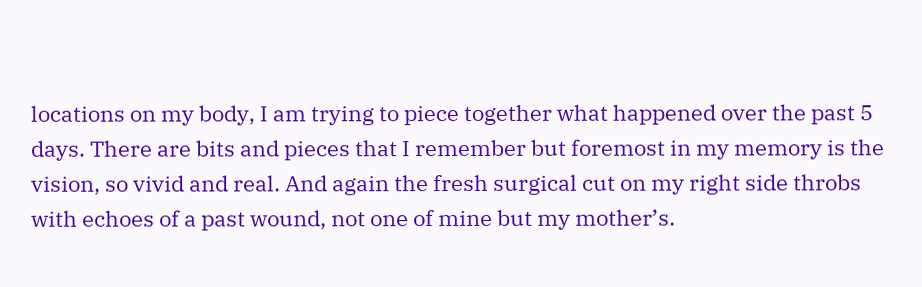locations on my body, I am trying to piece together what happened over the past 5 days. There are bits and pieces that I remember but foremost in my memory is the vision, so vivid and real. And again the fresh surgical cut on my right side throbs with echoes of a past wound, not one of mine but my mother’s.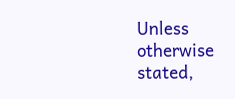Unless otherwise stated,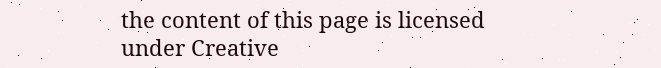the content of this page is licensed under Creative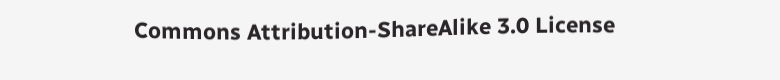Commons Attribution-ShareAlike 3.0 License